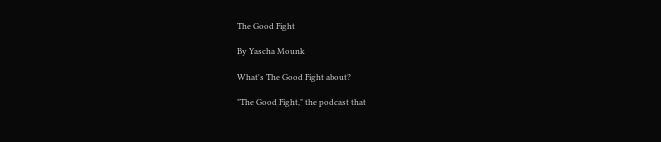The Good Fight

By Yascha Mounk

What's The Good Fight about?

"The Good Fight," the podcast that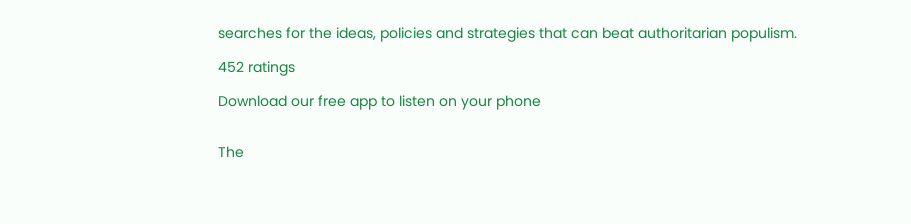searches for the ideas, policies and strategies that can beat authoritarian populism.

452 ratings

Download our free app to listen on your phone


The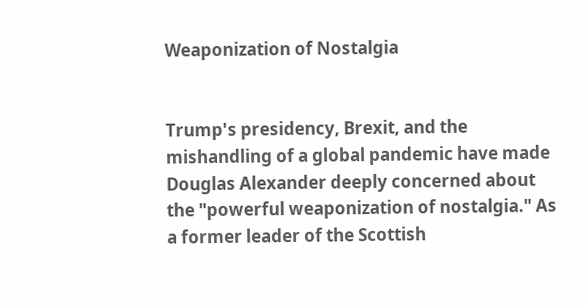Weaponization of Nostalgia


Trump's presidency, Brexit, and the mishandling of a global pandemic have made Douglas Alexander deeply concerned about the "powerful weaponization of nostalgia." As a former leader of the Scottish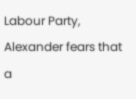Labour Party, Alexander fears that a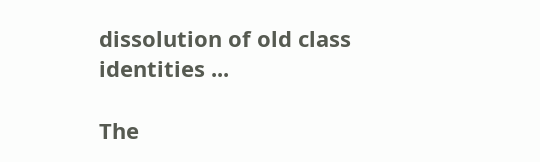dissolution of old class identities ...

The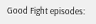Good Fight episodes: